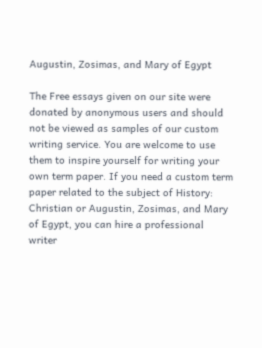Augustin, Zosimas, and Mary of Egypt

The Free essays given on our site were donated by anonymous users and should not be viewed as samples of our custom writing service. You are welcome to use them to inspire yourself for writing your own term paper. If you need a custom term paper related to the subject of History: Christian or Augustin, Zosimas, and Mary of Egypt, you can hire a professional writer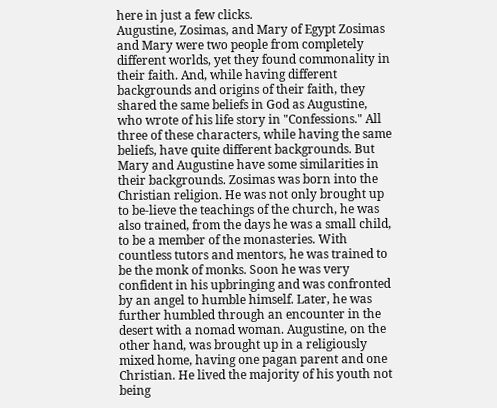here in just a few clicks.
Augustine, Zosimas, and Mary of Egypt Zosimas and Mary were two people from completely different worlds, yet they found commonality in their faith. And, while having different backgrounds and origins of their faith, they shared the same beliefs in God as Augustine, who wrote of his life story in "Confessions." All three of these characters, while having the same beliefs, have quite different backgrounds. But Mary and Augustine have some similarities in their backgrounds. Zosimas was born into the Christian religion. He was not only brought up to be-lieve the teachings of the church, he was also trained, from the days he was a small child, to be a member of the monasteries. With countless tutors and mentors, he was trained to be the monk of monks. Soon he was very confident in his upbringing and was confronted by an angel to humble himself. Later, he was further humbled through an encounter in the desert with a nomad woman. Augustine, on the other hand, was brought up in a religiously mixed home, having one pagan parent and one Christian. He lived the majority of his youth not being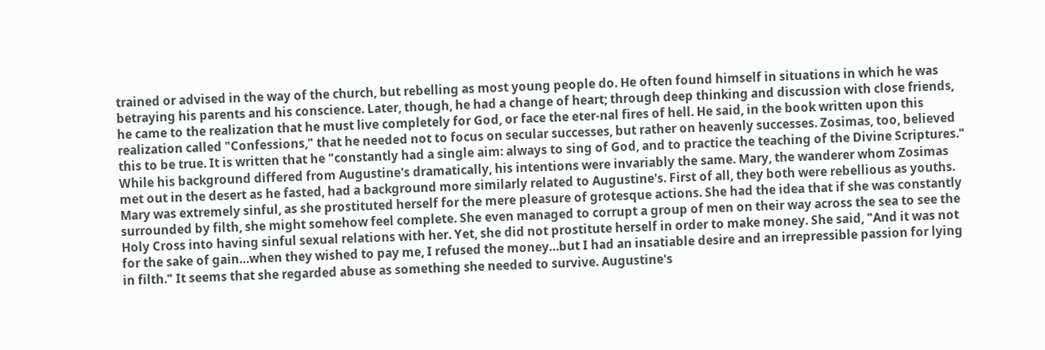trained or advised in the way of the church, but rebelling as most young people do. He often found himself in situations in which he was betraying his parents and his conscience. Later, though, he had a change of heart; through deep thinking and discussion with close friends, he came to the realization that he must live completely for God, or face the eter-nal fires of hell. He said, in the book written upon this realization called "Confessions," that he needed not to focus on secular successes, but rather on heavenly successes. Zosimas, too, believed this to be true. It is written that he "constantly had a single aim: always to sing of God, and to practice the teaching of the Divine Scriptures." While his background differed from Augustine's dramatically, his intentions were invariably the same. Mary, the wanderer whom Zosimas met out in the desert as he fasted, had a background more similarly related to Augustine's. First of all, they both were rebellious as youths. Mary was extremely sinful, as she prostituted herself for the mere pleasure of grotesque actions. She had the idea that if she was constantly surrounded by filth, she might somehow feel complete. She even managed to corrupt a group of men on their way across the sea to see the Holy Cross into having sinful sexual relations with her. Yet, she did not prostitute herself in order to make money. She said, "And it was not for the sake of gain…when they wished to pay me, I refused the money…but I had an insatiable desire and an irrepressible passion for lying in filth." It seems that she regarded abuse as something she needed to survive. Augustine's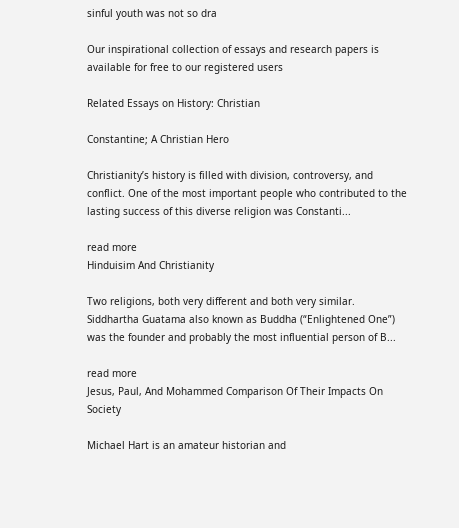sinful youth was not so dra

Our inspirational collection of essays and research papers is available for free to our registered users

Related Essays on History: Christian

Constantine; A Christian Hero

Christianity’s history is filled with division, controversy, and conflict. One of the most important people who contributed to the lasting success of this diverse religion was Constanti...

read more
Hinduisim And Christianity

Two religions, both very different and both very similar. Siddhartha Guatama also known as Buddha (“Enlightened One”) was the founder and probably the most influential person of B...

read more
Jesus, Paul, And Mohammed Comparison Of Their Impacts On Society

Michael Hart is an amateur historian and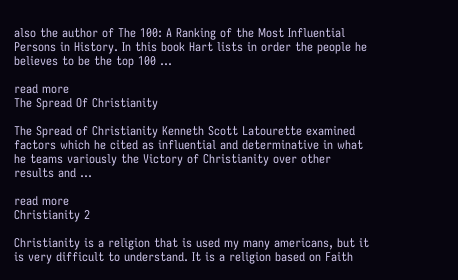also the author of The 100: A Ranking of the Most Influential Persons in History. In this book Hart lists in order the people he believes to be the top 100 ...

read more
The Spread Of Christianity

The Spread of Christianity Kenneth Scott Latourette examined factors which he cited as influential and determinative in what he teams variously the Victory of Christianity over other results and ...

read more
Christianity 2

Christianity is a religion that is used my many americans, but it is very difficult to understand. It is a religion based on Faith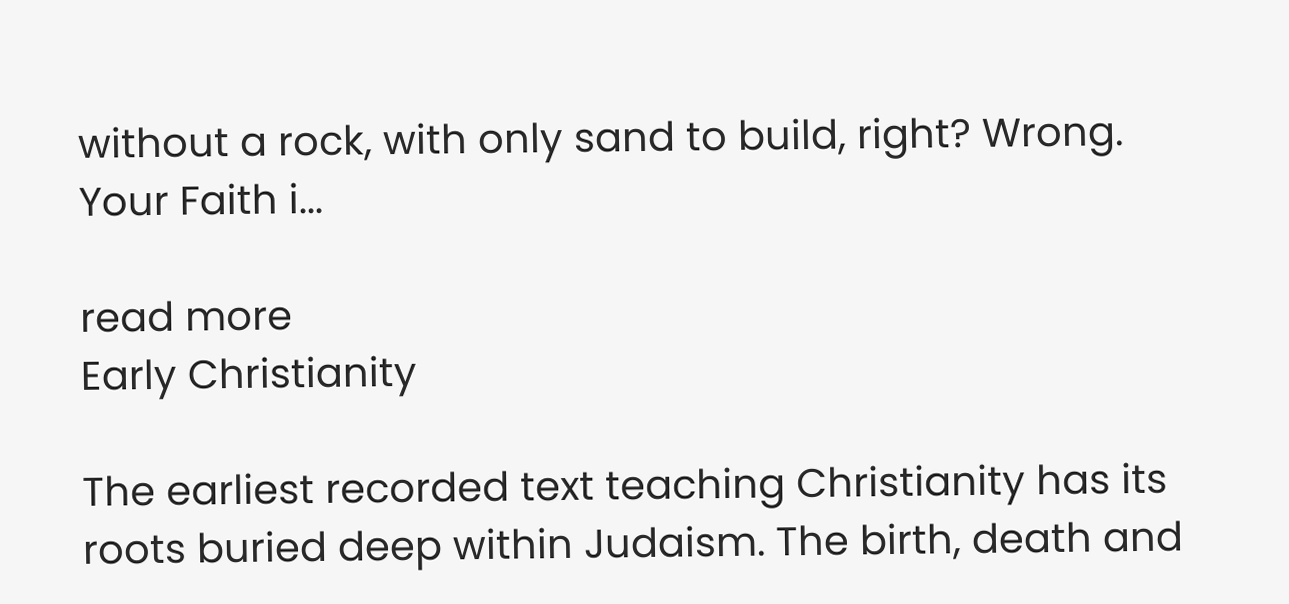without a rock, with only sand to build, right? Wrong. Your Faith i...

read more
Early Christianity

The earliest recorded text teaching Christianity has its roots buried deep within Judaism. The birth, death and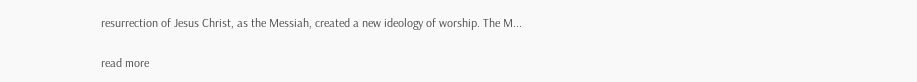resurrection of Jesus Christ, as the Messiah, created a new ideology of worship. The M...

read more